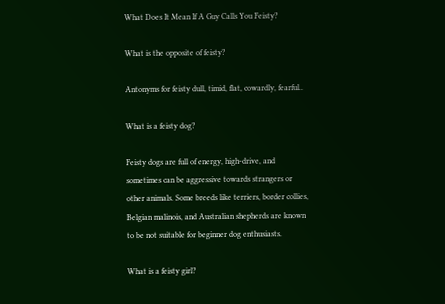What Does It Mean If A Guy Calls You Feisty?

What is the opposite of feisty?

Antonyms for feisty dull, timid, flat, cowardly, fearful..

What is a feisty dog?

Feisty dogs are full of energy, high-drive, and sometimes can be aggressive towards strangers or other animals. Some breeds like terriers, border collies, Belgian malinois, and Australian shepherds are known to be not suitable for beginner dog enthusiasts.

What is a feisty girl?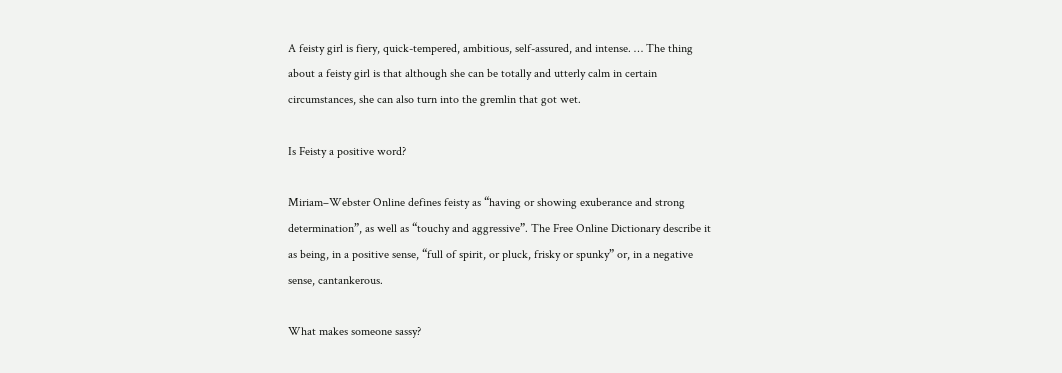A feisty girl is fiery, quick-tempered, ambitious, self-assured, and intense. … The thing about a feisty girl is that although she can be totally and utterly calm in certain circumstances, she can also turn into the gremlin that got wet.

Is Feisty a positive word?

Miriam–Webster Online defines feisty as “having or showing exuberance and strong determination”, as well as “touchy and aggressive”. The Free Online Dictionary describe it as being, in a positive sense, “full of spirit, or pluck, frisky or spunky” or, in a negative sense, cantankerous.

What makes someone sassy?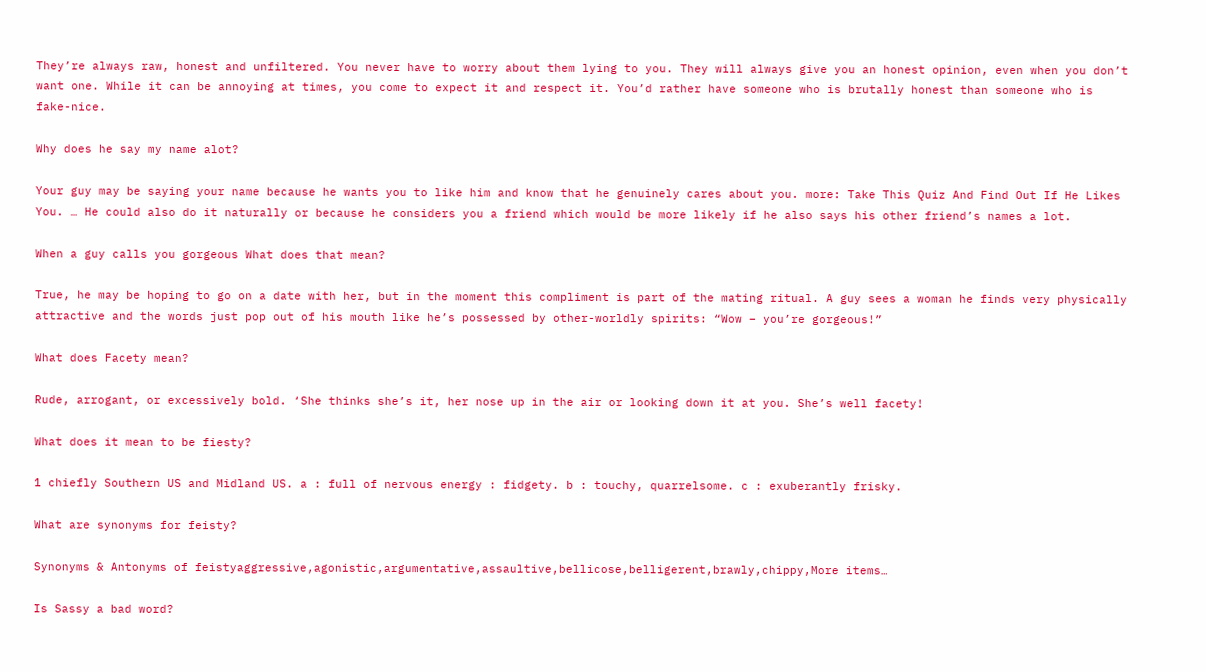They’re always raw, honest and unfiltered. You never have to worry about them lying to you. They will always give you an honest opinion, even when you don’t want one. While it can be annoying at times, you come to expect it and respect it. You’d rather have someone who is brutally honest than someone who is fake-nice.

Why does he say my name alot?

Your guy may be saying your name because he wants you to like him and know that he genuinely cares about you. more: Take This Quiz And Find Out If He Likes You. … He could also do it naturally or because he considers you a friend which would be more likely if he also says his other friend’s names a lot.

When a guy calls you gorgeous What does that mean?

True, he may be hoping to go on a date with her, but in the moment this compliment is part of the mating ritual. A guy sees a woman he finds very physically attractive and the words just pop out of his mouth like he’s possessed by other-worldly spirits: “Wow – you’re gorgeous!”

What does Facety mean?

Rude, arrogant, or excessively bold. ‘She thinks she’s it, her nose up in the air or looking down it at you. She’s well facety!

What does it mean to be fiesty?

1 chiefly Southern US and Midland US. a : full of nervous energy : fidgety. b : touchy, quarrelsome. c : exuberantly frisky.

What are synonyms for feisty?

Synonyms & Antonyms of feistyaggressive,agonistic,argumentative,assaultive,bellicose,belligerent,brawly,chippy,More items…

Is Sassy a bad word?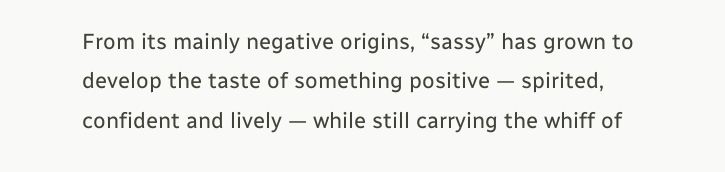From its mainly negative origins, “sassy” has grown to develop the taste of something positive — spirited, confident and lively — while still carrying the whiff of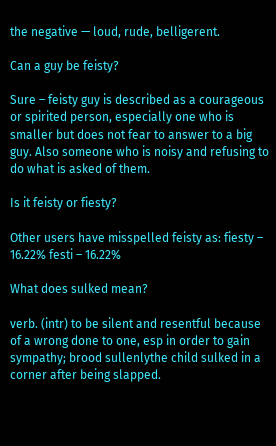the negative — loud, rude, belligerent.

Can a guy be feisty?

Sure – feisty guy is described as a courageous or spirited person, especially one who is smaller but does not fear to answer to a big guy. Also someone who is noisy and refusing to do what is asked of them.

Is it feisty or fiesty?

Other users have misspelled feisty as: fiesty – 16.22% festi – 16.22%

What does sulked mean?

verb. (intr) to be silent and resentful because of a wrong done to one, esp in order to gain sympathy; brood sullenlythe child sulked in a corner after being slapped.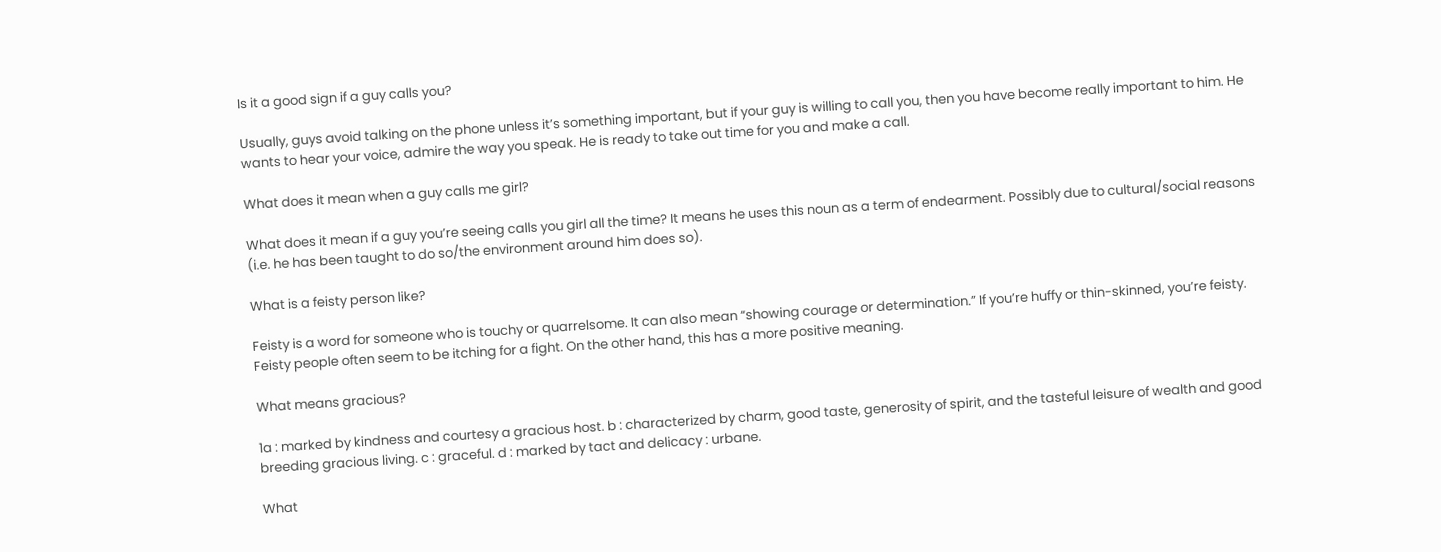Is it a good sign if a guy calls you?

Usually, guys avoid talking on the phone unless it’s something important, but if your guy is willing to call you, then you have become really important to him. He wants to hear your voice, admire the way you speak. He is ready to take out time for you and make a call.

What does it mean when a guy calls me girl?

What does it mean if a guy you’re seeing calls you girl all the time? It means he uses this noun as a term of endearment. Possibly due to cultural/social reasons (i.e. he has been taught to do so/the environment around him does so).

What is a feisty person like?

Feisty is a word for someone who is touchy or quarrelsome. It can also mean “showing courage or determination.” If you’re huffy or thin-skinned, you’re feisty. Feisty people often seem to be itching for a fight. On the other hand, this has a more positive meaning.

What means gracious?

1a : marked by kindness and courtesy a gracious host. b : characterized by charm, good taste, generosity of spirit, and the tasteful leisure of wealth and good breeding gracious living. c : graceful. d : marked by tact and delicacy : urbane.

What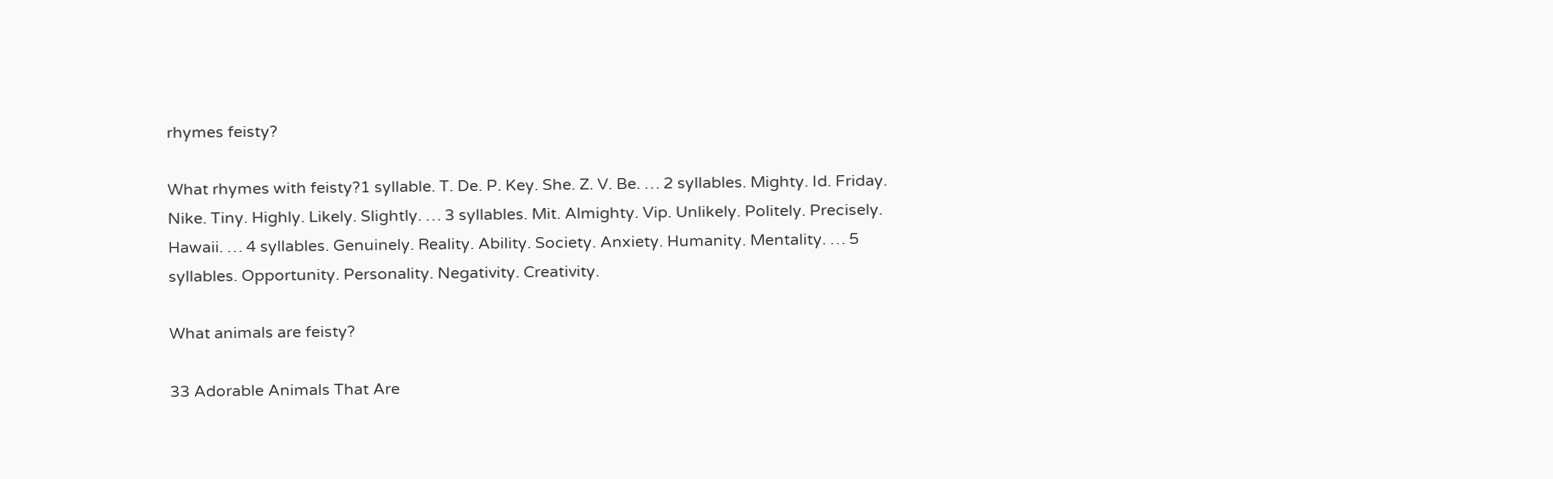rhymes feisty?

What rhymes with feisty?1 syllable. T. De. P. Key. She. Z. V. Be. … 2 syllables. Mighty. Id. Friday. Nike. Tiny. Highly. Likely. Slightly. … 3 syllables. Mit. Almighty. Vip. Unlikely. Politely. Precisely. Hawaii. … 4 syllables. Genuinely. Reality. Ability. Society. Anxiety. Humanity. Mentality. … 5 syllables. Opportunity. Personality. Negativity. Creativity.

What animals are feisty?

33 Adorable Animals That Are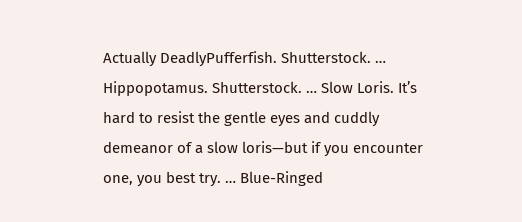Actually DeadlyPufferfish. Shutterstock. … Hippopotamus. Shutterstock. … Slow Loris. It’s hard to resist the gentle eyes and cuddly demeanor of a slow loris—but if you encounter one, you best try. … Blue-Ringed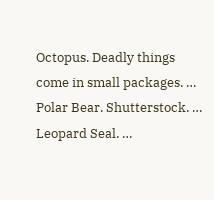Octopus. Deadly things come in small packages. … Polar Bear. Shutterstock. … Leopard Seal. …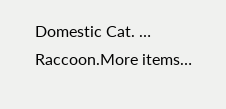Domestic Cat. … Raccoon.More items…